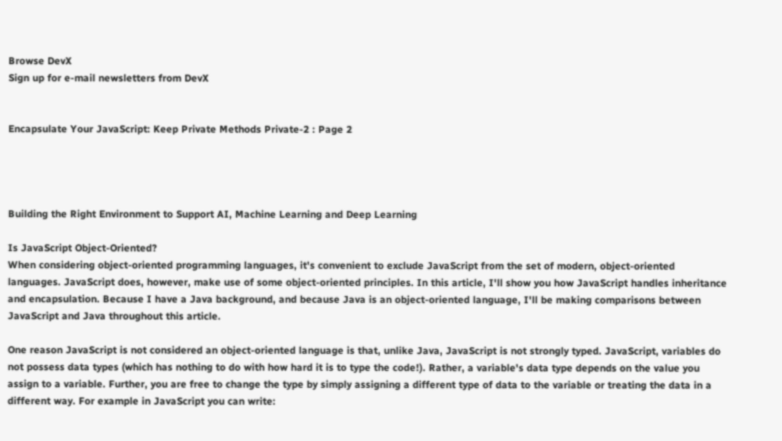Browse DevX
Sign up for e-mail newsletters from DevX


Encapsulate Your JavaScript: Keep Private Methods Private-2 : Page 2




Building the Right Environment to Support AI, Machine Learning and Deep Learning

Is JavaScript Object-Oriented?
When considering object-oriented programming languages, it's convenient to exclude JavaScript from the set of modern, object-oriented languages. JavaScript does, however, make use of some object-oriented principles. In this article, I'll show you how JavaScript handles inheritance and encapsulation. Because I have a Java background, and because Java is an object-oriented language, I'll be making comparisons between JavaScript and Java throughout this article.

One reason JavaScript is not considered an object-oriented language is that, unlike Java, JavaScript is not strongly typed. JavaScript, variables do not possess data types (which has nothing to do with how hard it is to type the code!). Rather, a variable's data type depends on the value you assign to a variable. Further, you are free to change the type by simply assigning a different type of data to the variable or treating the data in a different way. For example in JavaScript you can write: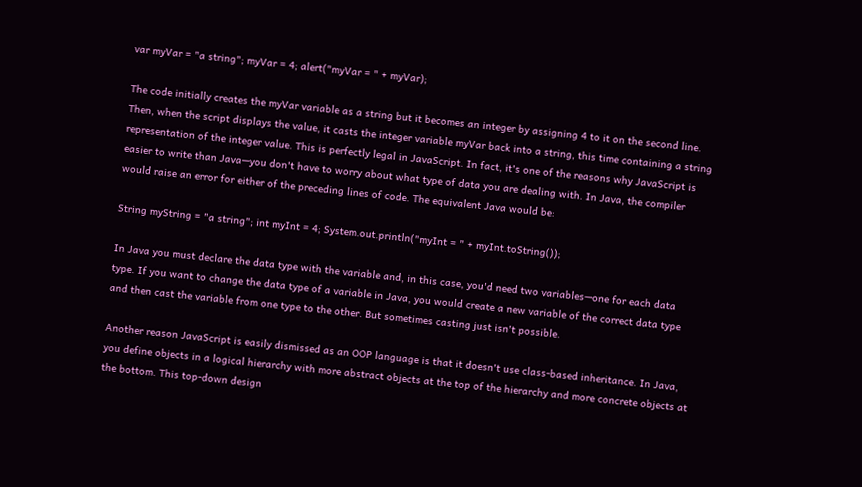var myVar = "a string"; myVar = 4; alert("myVar = " + myVar);

The code initially creates the myVar variable as a string but it becomes an integer by assigning 4 to it on the second line. Then, when the script displays the value, it casts the integer variable myVar back into a string, this time containing a string representation of the integer value. This is perfectly legal in JavaScript. In fact, it's one of the reasons why JavaScript is easier to write than Java—you don't have to worry about what type of data you are dealing with. In Java, the compiler would raise an error for either of the preceding lines of code. The equivalent Java would be:

String myString = "a string"; int myInt = 4; System.out.println("myInt = " + myInt.toString());

In Java you must declare the data type with the variable and, in this case, you'd need two variables—one for each data type. If you want to change the data type of a variable in Java, you would create a new variable of the correct data type and then cast the variable from one type to the other. But sometimes casting just isn't possible.

Another reason JavaScript is easily dismissed as an OOP language is that it doesn't use class-based inheritance. In Java, you define objects in a logical hierarchy with more abstract objects at the top of the hierarchy and more concrete objects at the bottom. This top-down design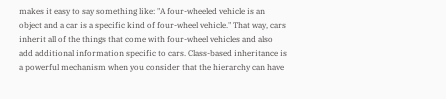makes it easy to say something like: "A four-wheeled vehicle is an object and a car is a specific kind of four-wheel vehicle." That way, cars inherit all of the things that come with four-wheel vehicles and also add additional information specific to cars. Class-based inheritance is a powerful mechanism when you consider that the hierarchy can have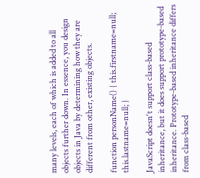many levels, each of which is added to all objects further down. In essence, you design objects in Java by determining how they are different from other, existing objects.

function personName() { this.firstname=null; this.lastname=null; }

JavaScript doesn't support class-based inheritance, but it does support prototype-based inheritance. Prototype-based inheritance differs from class-based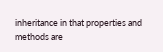inheritance in that properties and methods are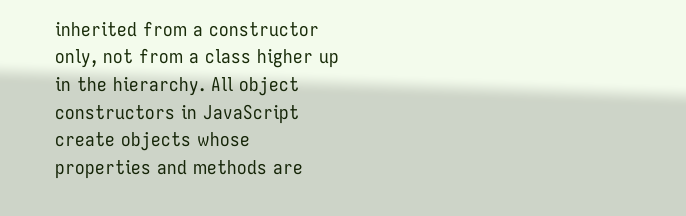inherited from a constructor only, not from a class higher up in the hierarchy. All object constructors in JavaScript create objects whose properties and methods are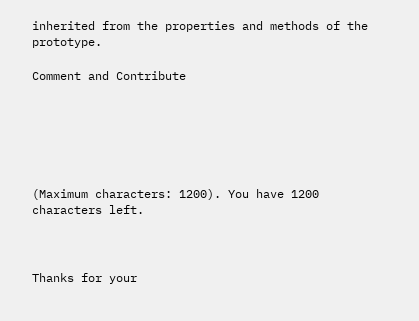inherited from the properties and methods of the prototype.

Comment and Contribute






(Maximum characters: 1200). You have 1200 characters left.



Thanks for your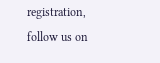registration, follow us on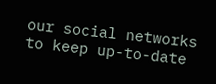our social networks to keep up-to-date